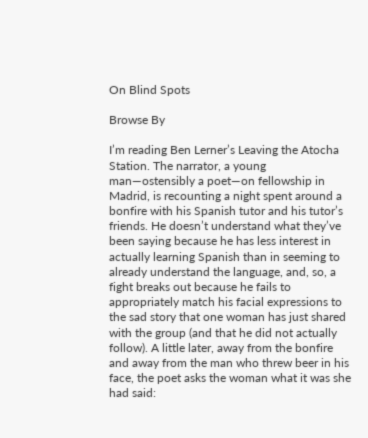On Blind Spots

Browse By

I’m reading Ben Lerner’s Leaving the Atocha Station. The narrator, a young man—ostensibly a poet—on fellowship in Madrid, is recounting a night spent around a bonfire with his Spanish tutor and his tutor’s friends. He doesn’t understand what they’ve been saying because he has less interest in actually learning Spanish than in seeming to already understand the language, and, so, a fight breaks out because he fails to appropriately match his facial expressions to the sad story that one woman has just shared with the group (and that he did not actually follow). A little later, away from the bonfire and away from the man who threw beer in his face, the poet asks the woman what it was she had said: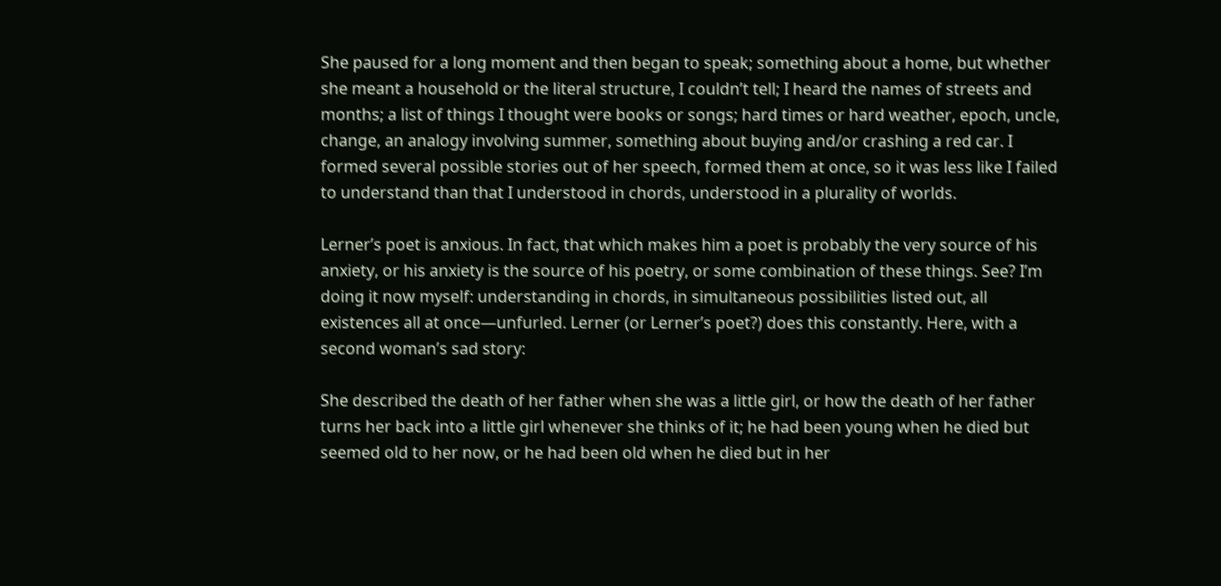She paused for a long moment and then began to speak; something about a home, but whether she meant a household or the literal structure, I couldn’t tell; I heard the names of streets and months; a list of things I thought were books or songs; hard times or hard weather, epoch, uncle, change, an analogy involving summer, something about buying and/or crashing a red car. I formed several possible stories out of her speech, formed them at once, so it was less like I failed to understand than that I understood in chords, understood in a plurality of worlds.

Lerner’s poet is anxious. In fact, that which makes him a poet is probably the very source of his anxiety, or his anxiety is the source of his poetry, or some combination of these things. See? I’m doing it now myself: understanding in chords, in simultaneous possibilities listed out, all existences all at once—unfurled. Lerner (or Lerner’s poet?) does this constantly. Here, with a second woman’s sad story:

She described the death of her father when she was a little girl, or how the death of her father turns her back into a little girl whenever she thinks of it; he had been young when he died but seemed old to her now, or he had been old when he died but in her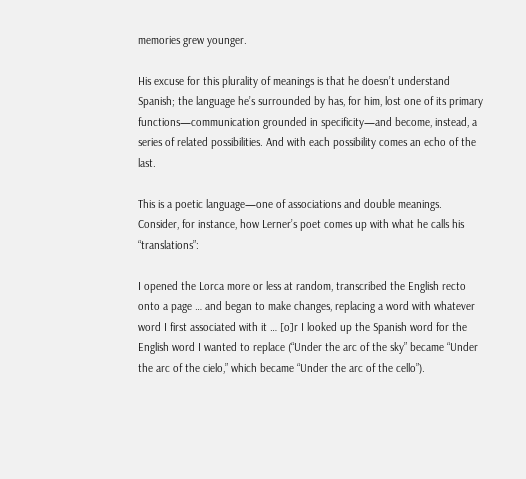memories grew younger.

His excuse for this plurality of meanings is that he doesn’t understand Spanish; the language he’s surrounded by has, for him, lost one of its primary functions—communication grounded in specificity—and become, instead, a series of related possibilities. And with each possibility comes an echo of the last.

This is a poetic language—one of associations and double meanings. Consider, for instance, how Lerner’s poet comes up with what he calls his “translations”:

I opened the Lorca more or less at random, transcribed the English recto onto a page … and began to make changes, replacing a word with whatever word I first associated with it … [o]r I looked up the Spanish word for the English word I wanted to replace (“Under the arc of the sky” became “Under the arc of the cielo,” which became “Under the arc of the cello”).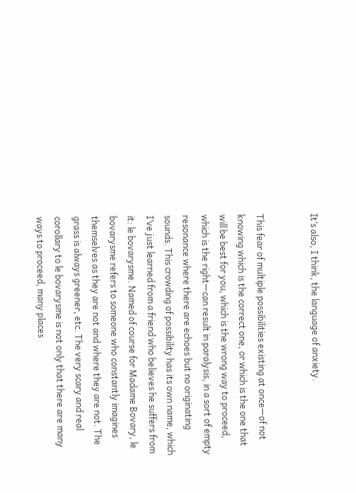It’s also, I think, the language of anxiety.


This fear of multiple possibilities existing at once—of not knowing which is the correct one, or which is the one that will be best for you, which is the wrong way to proceed, which is the right—can result in paralysis, in a sort of empty resonance where there are echoes but no originating sounds. This crowding of possibility has its own name, which I’ve just learned from a friend who believes he suffers from it: le bovarysme. Named of course for Madame Bovary, le bovarysme refers to someone who constantly imagines themselves as they are not and where they are not. The grass is always greener, etc. The very scary and real corollary to le bovarysme is not only that there are many ways to proceed, many places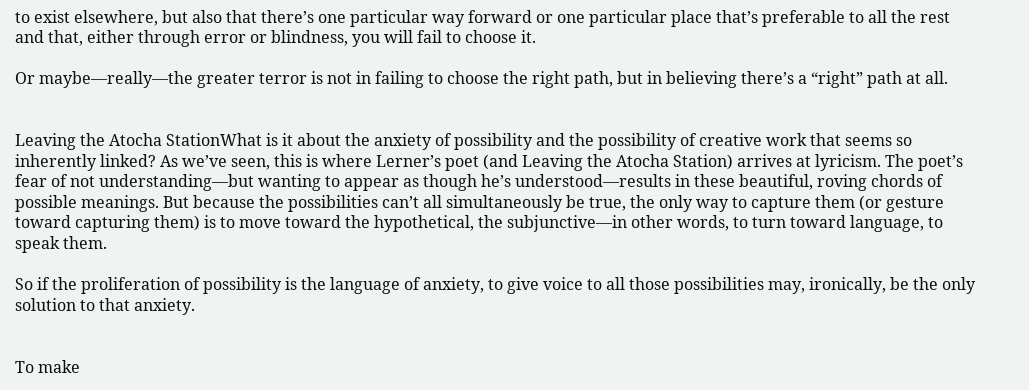to exist elsewhere, but also that there’s one particular way forward or one particular place that’s preferable to all the rest and that, either through error or blindness, you will fail to choose it.

Or maybe—really—the greater terror is not in failing to choose the right path, but in believing there’s a “right” path at all.


Leaving the Atocha StationWhat is it about the anxiety of possibility and the possibility of creative work that seems so inherently linked? As we’ve seen, this is where Lerner’s poet (and Leaving the Atocha Station) arrives at lyricism. The poet’s fear of not understanding—but wanting to appear as though he’s understood—results in these beautiful, roving chords of possible meanings. But because the possibilities can’t all simultaneously be true, the only way to capture them (or gesture toward capturing them) is to move toward the hypothetical, the subjunctive—in other words, to turn toward language, to speak them.

So if the proliferation of possibility is the language of anxiety, to give voice to all those possibilities may, ironically, be the only solution to that anxiety.


To make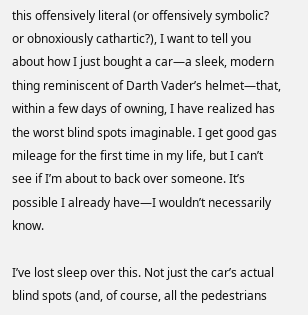this offensively literal (or offensively symbolic? or obnoxiously cathartic?), I want to tell you about how I just bought a car—a sleek, modern thing reminiscent of Darth Vader’s helmet—that, within a few days of owning, I have realized has the worst blind spots imaginable. I get good gas mileage for the first time in my life, but I can’t see if I’m about to back over someone. It’s possible I already have—I wouldn’t necessarily know.

I’ve lost sleep over this. Not just the car’s actual blind spots (and, of course, all the pedestrians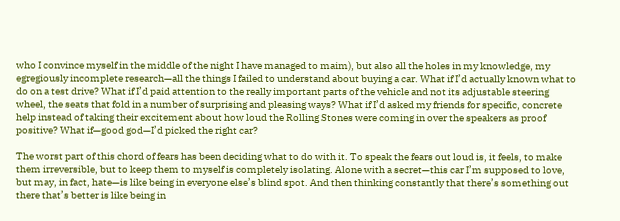who I convince myself in the middle of the night I have managed to maim), but also all the holes in my knowledge, my egregiously incomplete research—all the things I failed to understand about buying a car. What if I’d actually known what to do on a test drive? What if I’d paid attention to the really important parts of the vehicle and not its adjustable steering wheel, the seats that fold in a number of surprising and pleasing ways? What if I’d asked my friends for specific, concrete help instead of taking their excitement about how loud the Rolling Stones were coming in over the speakers as proof positive? What if—good god—I’d picked the right car?

The worst part of this chord of fears has been deciding what to do with it. To speak the fears out loud is, it feels, to make them irreversible, but to keep them to myself is completely isolating. Alone with a secret—this car I’m supposed to love, but may, in fact, hate—is like being in everyone else’s blind spot. And then thinking constantly that there’s something out there that’s better is like being in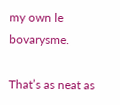my own le bovarysme.

That’s as neat as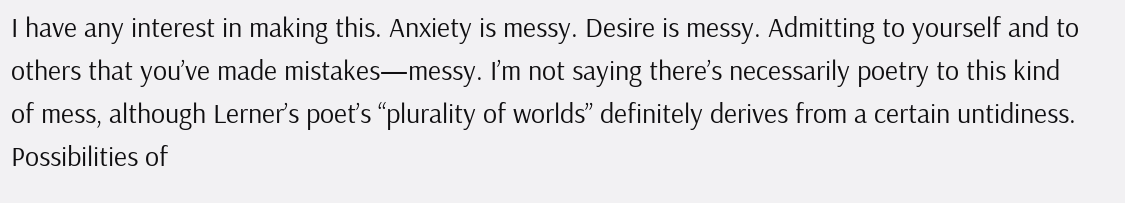I have any interest in making this. Anxiety is messy. Desire is messy. Admitting to yourself and to others that you’ve made mistakes—messy. I’m not saying there’s necessarily poetry to this kind of mess, although Lerner’s poet’s “plurality of worlds” definitely derives from a certain untidiness. Possibilities of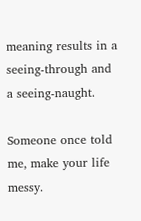meaning results in a seeing-through and a seeing-naught.

Someone once told me, make your life messy.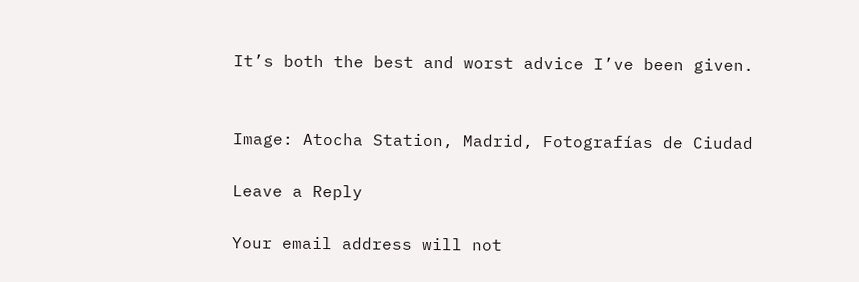It’s both the best and worst advice I’ve been given.


Image: Atocha Station, Madrid, Fotografías de Ciudad

Leave a Reply

Your email address will not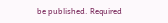be published. Required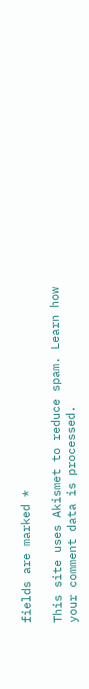fields are marked *

This site uses Akismet to reduce spam. Learn how your comment data is processed.